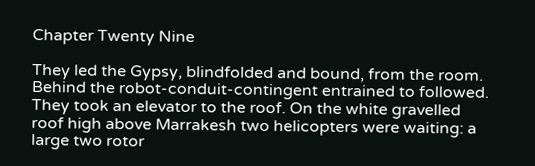Chapter Twenty Nine

They led the Gypsy, blindfolded and bound, from the room. Behind the robot-conduit-contingent entrained to followed. They took an elevator to the roof. On the white gravelled roof high above Marrakesh two helicopters were waiting: a large two rotor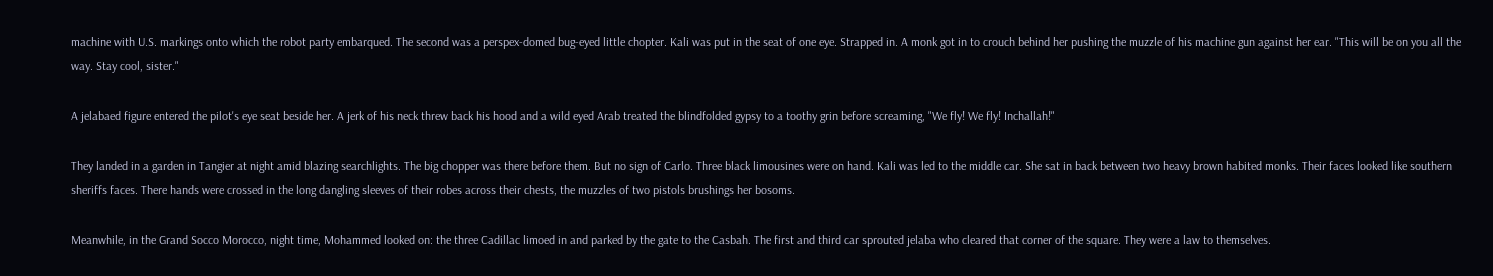machine with U.S. markings onto which the robot party embarqued. The second was a perspex-domed bug-eyed little chopter. Kali was put in the seat of one eye. Strapped in. A monk got in to crouch behind her pushing the muzzle of his machine gun against her ear. "This will be on you all the way. Stay cool, sister."

A jelabaed figure entered the pilot's eye seat beside her. A jerk of his neck threw back his hood and a wild eyed Arab treated the blindfolded gypsy to a toothy grin before screaming, "We fly! We fly! Inchallah!"

They landed in a garden in Tangier at night amid blazing searchlights. The big chopper was there before them. But no sign of Carlo. Three black limousines were on hand. Kali was led to the middle car. She sat in back between two heavy brown habited monks. Their faces looked like southern sheriffs faces. There hands were crossed in the long dangling sleeves of their robes across their chests, the muzzles of two pistols brushings her bosoms.

Meanwhile, in the Grand Socco Morocco, night time, Mohammed looked on: the three Cadillac limoed in and parked by the gate to the Casbah. The first and third car sprouted jelaba who cleared that corner of the square. They were a law to themselves.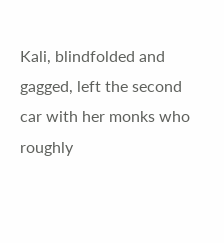Kali, blindfolded and gagged, left the second car with her monks who roughly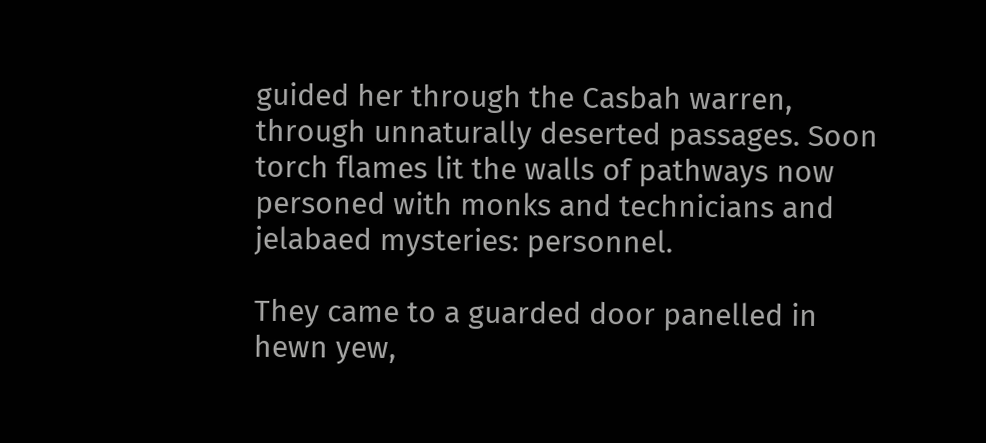guided her through the Casbah warren, through unnaturally deserted passages. Soon torch flames lit the walls of pathways now personed with monks and technicians and jelabaed mysteries: personnel.

They came to a guarded door panelled in hewn yew,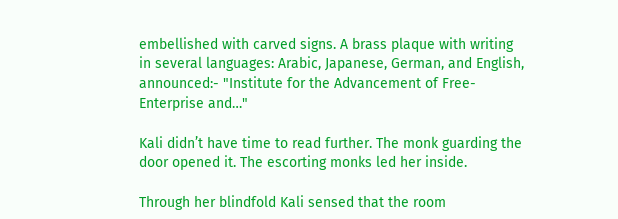embellished with carved signs. A brass plaque with writing in several languages: Arabic, Japanese, German, and English, announced:- "Institute for the Advancement of Free-Enterprise and…"

Kali didn’t have time to read further. The monk guarding the door opened it. The escorting monks led her inside.

Through her blindfold Kali sensed that the room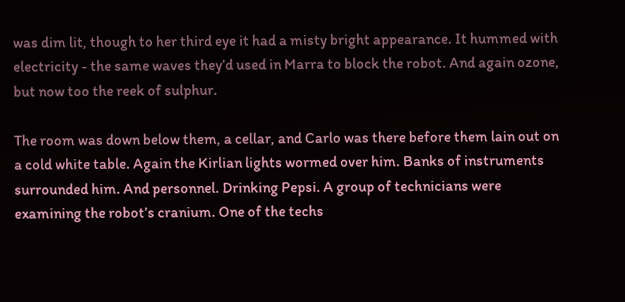was dim lit, though to her third eye it had a misty bright appearance. It hummed with electricity - the same waves they’d used in Marra to block the robot. And again ozone, but now too the reek of sulphur.

The room was down below them, a cellar, and Carlo was there before them lain out on a cold white table. Again the Kirlian lights wormed over him. Banks of instruments surrounded him. And personnel. Drinking Pepsi. A group of technicians were examining the robot’s cranium. One of the techs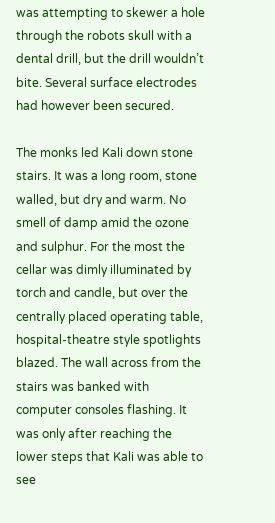was attempting to skewer a hole through the robots skull with a dental drill, but the drill wouldn’t bite. Several surface electrodes had however been secured.

The monks led Kali down stone stairs. It was a long room, stone walled, but dry and warm. No smell of damp amid the ozone and sulphur. For the most the cellar was dimly illuminated by torch and candle, but over the centrally placed operating table, hospital-theatre style spotlights blazed. The wall across from the stairs was banked with computer consoles flashing. It was only after reaching the lower steps that Kali was able to see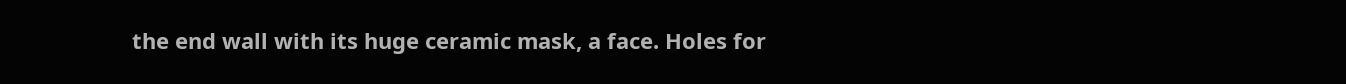the end wall with its huge ceramic mask, a face. Holes for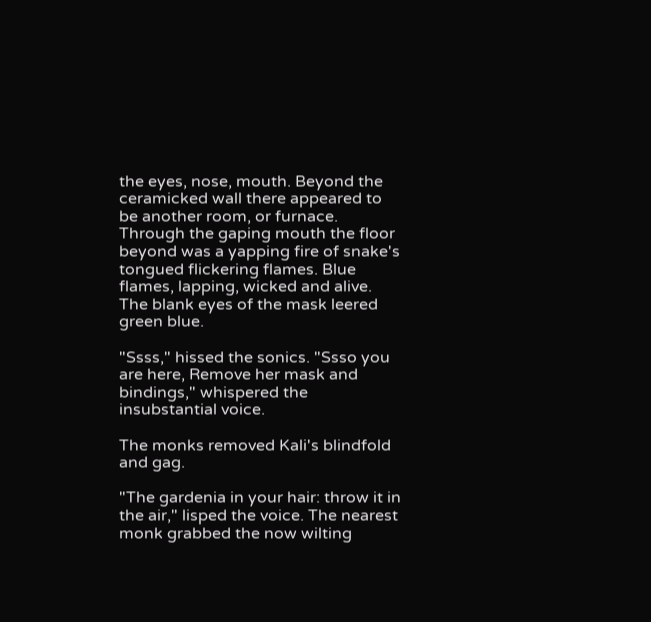the eyes, nose, mouth. Beyond the ceramicked wall there appeared to be another room, or furnace. Through the gaping mouth the floor beyond was a yapping fire of snake's tongued flickering flames. Blue flames, lapping, wicked and alive. The blank eyes of the mask leered green blue.

"Ssss," hissed the sonics. "Ssso you are here, Remove her mask and bindings," whispered the insubstantial voice.

The monks removed Kali's blindfold and gag.

"The gardenia in your hair: throw it in the air," lisped the voice. The nearest monk grabbed the now wilting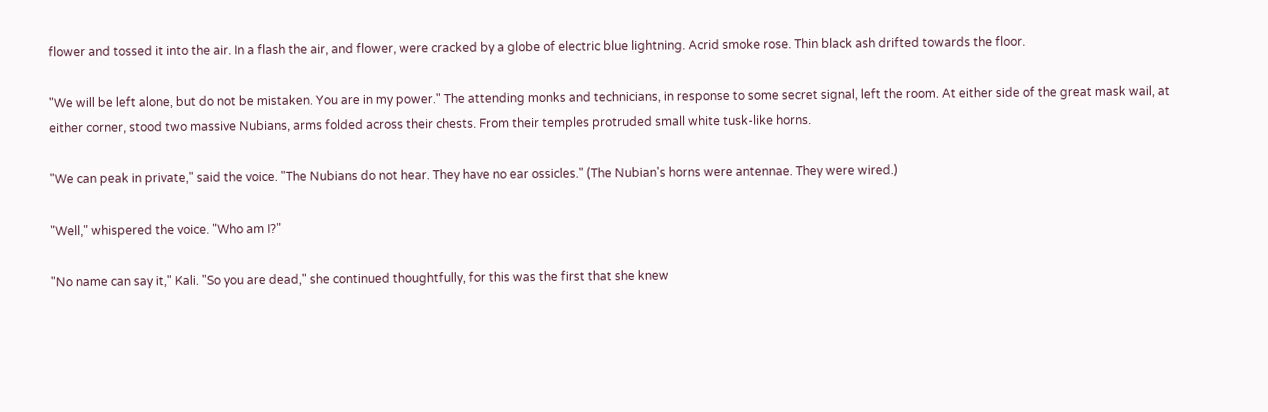flower and tossed it into the air. In a flash the air, and flower, were cracked by a globe of electric blue lightning. Acrid smoke rose. Thin black ash drifted towards the floor.

"We will be left alone, but do not be mistaken. You are in my power." The attending monks and technicians, in response to some secret signal, left the room. At either side of the great mask wail, at either corner, stood two massive Nubians, arms folded across their chests. From their temples protruded small white tusk-like horns.

"We can peak in private," said the voice. "The Nubians do not hear. They have no ear ossicles." (The Nubian's horns were antennae. They were wired.)

"Well," whispered the voice. "Who am I?"

"No name can say it," Kali. "So you are dead," she continued thoughtfully, for this was the first that she knew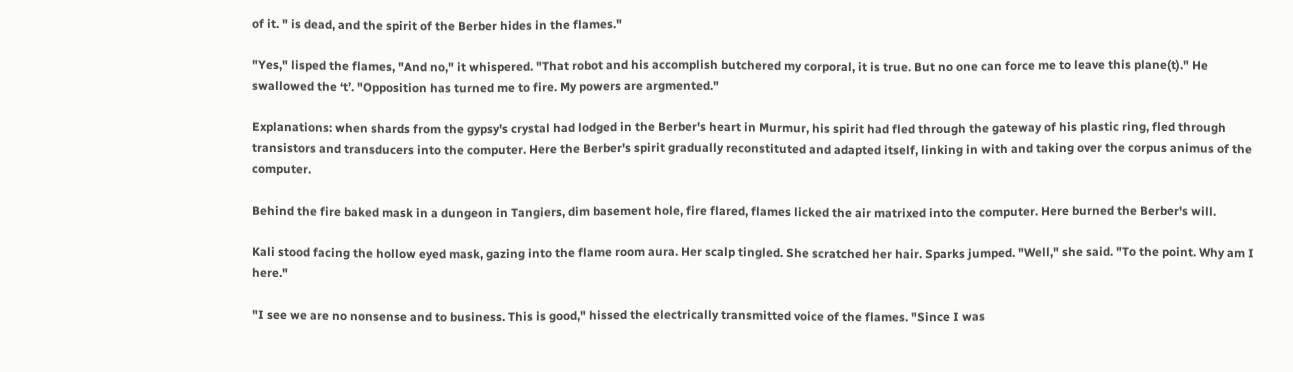of it. " is dead, and the spirit of the Berber hides in the flames."

"Yes," lisped the flames, "And no," it whispered. "That robot and his accomplish butchered my corporal, it is true. But no one can force me to leave this plane(t)." He swallowed the ‘t’. "Opposition has turned me to fire. My powers are argmented."

Explanations: when shards from the gypsy's crystal had lodged in the Berber's heart in Murmur, his spirit had fled through the gateway of his plastic ring, fled through transistors and transducers into the computer. Here the Berber's spirit gradually reconstituted and adapted itself, linking in with and taking over the corpus animus of the computer.

Behind the fire baked mask in a dungeon in Tangiers, dim basement hole, fire flared, flames licked the air matrixed into the computer. Here burned the Berber's will.

Kali stood facing the hollow eyed mask, gazing into the flame room aura. Her scalp tingled. She scratched her hair. Sparks jumped. "Well," she said. "To the point. Why am I here."

"I see we are no nonsense and to business. This is good," hissed the electrically transmitted voice of the flames. "Since I was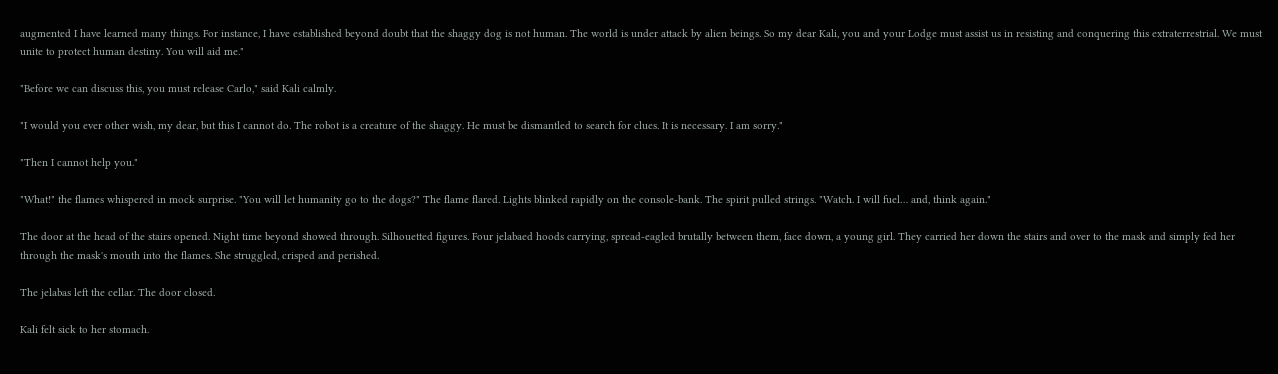augmented I have learned many things. For instance, I have established beyond doubt that the shaggy dog is not human. The world is under attack by alien beings. So my dear Kali, you and your Lodge must assist us in resisting and conquering this extraterrestrial. We must unite to protect human destiny. You will aid me."

"Before we can discuss this, you must release Carlo," said Kali calmly.

"I would you ever other wish, my dear, but this I cannot do. The robot is a creature of the shaggy. He must be dismantled to search for clues. It is necessary. I am sorry."

"Then I cannot help you."

"What!" the flames whispered in mock surprise. "You will let humanity go to the dogs?" The flame flared. Lights blinked rapidly on the console-bank. The spirit pulled strings. "Watch. I will fuel… and, think again."

The door at the head of the stairs opened. Night time beyond showed through. Silhouetted figures. Four jelabaed hoods carrying, spread-eagled brutally between them, face down, a young girl. They carried her down the stairs and over to the mask and simply fed her through the mask's mouth into the flames. She struggled, crisped and perished.

The jelabas left the cellar. The door closed.

Kali felt sick to her stomach.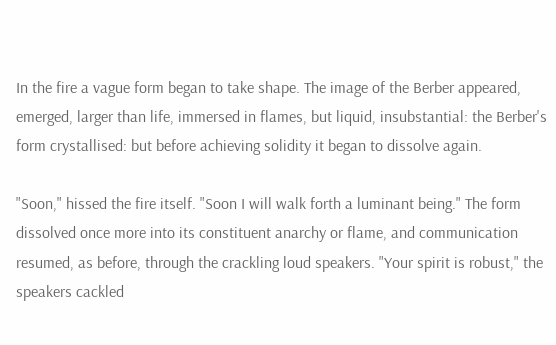In the fire a vague form began to take shape. The image of the Berber appeared, emerged, larger than life, immersed in flames, but liquid, insubstantial: the Berber's form crystallised: but before achieving solidity it began to dissolve again.

"Soon," hissed the fire itself. "Soon I will walk forth a luminant being." The form dissolved once more into its constituent anarchy or flame, and communication resumed, as before, through the crackling loud speakers. "Your spirit is robust," the speakers cackled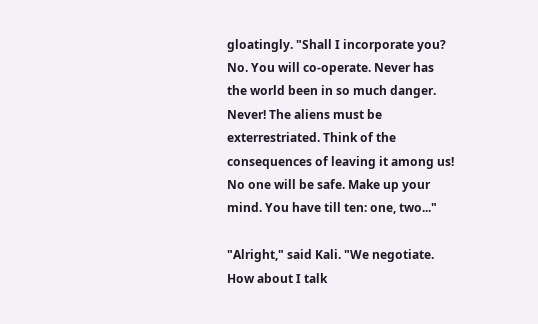gloatingly. "Shall I incorporate you? No. You will co-operate. Never has the world been in so much danger. Never! The aliens must be exterrestriated. Think of the consequences of leaving it among us! No one will be safe. Make up your mind. You have till ten: one, two..."

"Alright," said Kali. "We negotiate. How about I talk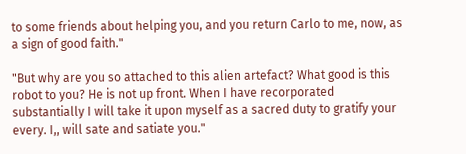to some friends about helping you, and you return Carlo to me, now, as a sign of good faith."

"But why are you so attached to this alien artefact? What good is this robot to you? He is not up front. When I have recorporated substantially I will take it upon myself as a sacred duty to gratify your every. I,, will sate and satiate you."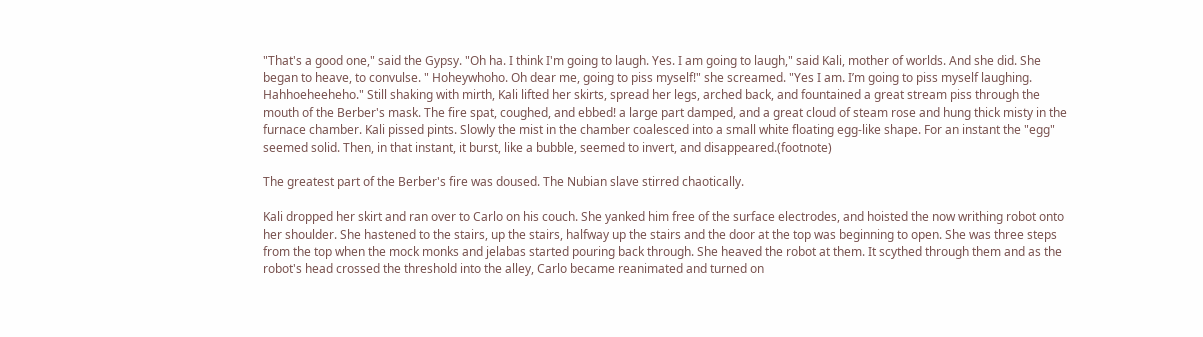"That's a good one," said the Gypsy. "Oh ha. I think I'm going to laugh. Yes. I am going to laugh," said Kali, mother of worlds. And she did. She began to heave, to convulse. " Hoheywhoho. Oh dear me, going to piss myself!" she screamed. "Yes I am. I’m going to piss myself laughing. Hahhoeheeheho." Still shaking with mirth, Kali lifted her skirts, spread her legs, arched back, and fountained a great stream piss through the mouth of the Berber's mask. The fire spat, coughed, and ebbed! a large part damped, and a great cloud of steam rose and hung thick misty in the furnace chamber. Kali pissed pints. Slowly the mist in the chamber coalesced into a small white floating egg-like shape. For an instant the "egg" seemed solid. Then, in that instant, it burst, like a bubble, seemed to invert, and disappeared.(footnote)

The greatest part of the Berber's fire was doused. The Nubian slave stirred chaotically.

Kali dropped her skirt and ran over to Carlo on his couch. She yanked him free of the surface electrodes, and hoisted the now writhing robot onto her shoulder. She hastened to the stairs, up the stairs, halfway up the stairs and the door at the top was beginning to open. She was three steps from the top when the mock monks and jelabas started pouring back through. She heaved the robot at them. It scythed through them and as the robot's head crossed the threshold into the alley, Carlo became reanimated and turned on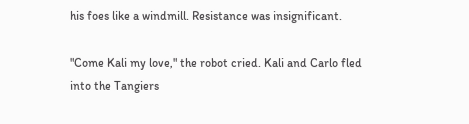his foes like a windmill. Resistance was insignificant.

"Come Kali my love," the robot cried. Kali and Carlo fled into the Tangiers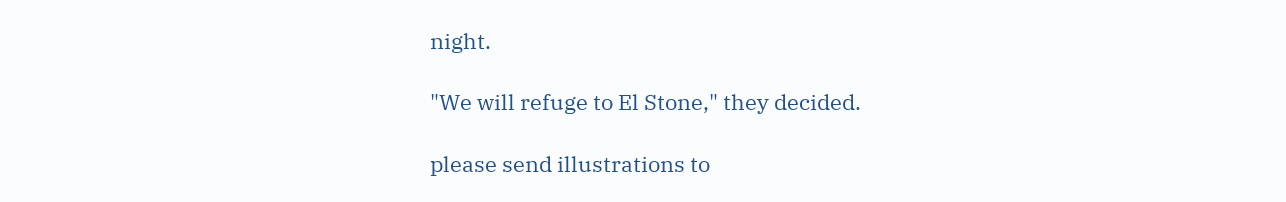night.

"We will refuge to El Stone," they decided.

please send illustrations to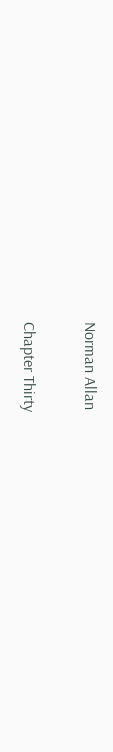Norman Allan

Chapter Thirty